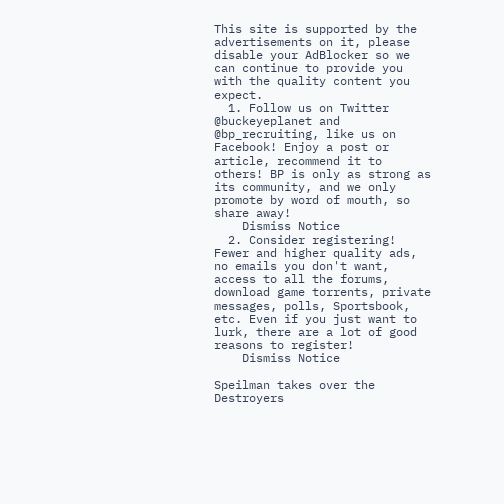This site is supported by the advertisements on it, please disable your AdBlocker so we can continue to provide you with the quality content you expect.
  1. Follow us on Twitter @buckeyeplanet and @bp_recruiting, like us on Facebook! Enjoy a post or article, recommend it to others! BP is only as strong as its community, and we only promote by word of mouth, so share away!
    Dismiss Notice
  2. Consider registering! Fewer and higher quality ads, no emails you don't want, access to all the forums, download game torrents, private messages, polls, Sportsbook, etc. Even if you just want to lurk, there are a lot of good reasons to register!
    Dismiss Notice

Speilman takes over the Destroyers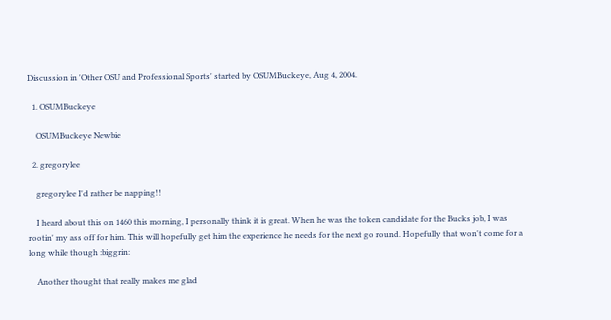Discussion in 'Other OSU and Professional Sports' started by OSUMBuckeye, Aug 4, 2004.

  1. OSUMBuckeye

    OSUMBuckeye Newbie

  2. gregorylee

    gregorylee I'd rather be napping!!

    I heard about this on 1460 this morning, I personally think it is great. When he was the token candidate for the Bucks job, I was rootin' my ass off for him. This will hopefully get him the experience he needs for the next go round. Hopefully that won't come for a long while though :biggrin:

    Another thought that really makes me glad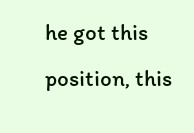he got this position, this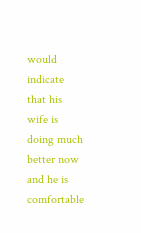would indicate that his wife is doing much better now and he is comfortable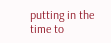putting in the time to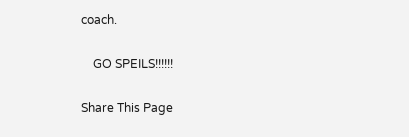coach.

    GO SPEILS!!!!!!

Share This Page